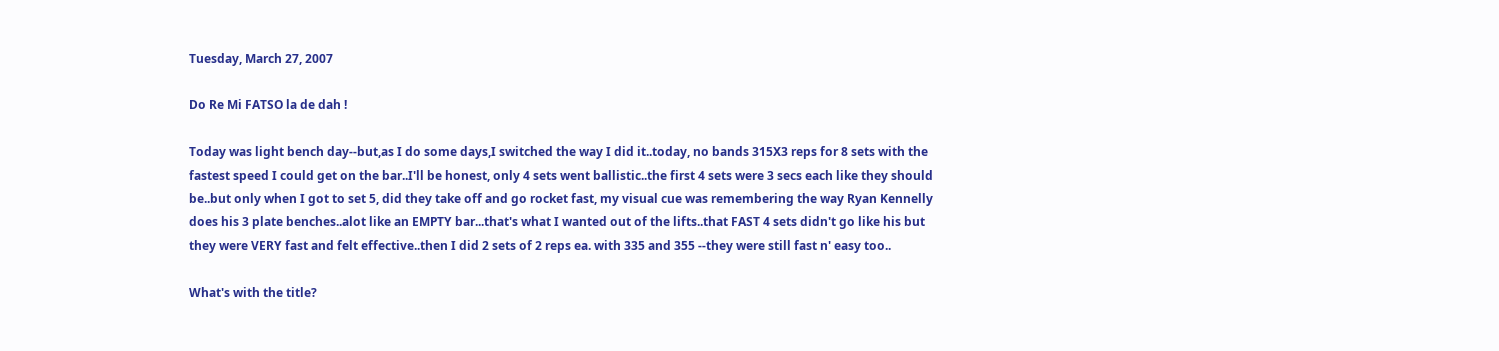Tuesday, March 27, 2007

Do Re Mi FATSO la de dah !

Today was light bench day--but,as I do some days,I switched the way I did it..today, no bands 315X3 reps for 8 sets with the fastest speed I could get on the bar..I'll be honest, only 4 sets went ballistic..the first 4 sets were 3 secs each like they should be..but only when I got to set 5, did they take off and go rocket fast, my visual cue was remembering the way Ryan Kennelly does his 3 plate benches..alot like an EMPTY bar...that's what I wanted out of the lifts..that FAST 4 sets didn't go like his but they were VERY fast and felt effective..then I did 2 sets of 2 reps ea. with 335 and 355 --they were still fast n' easy too..

What's with the title?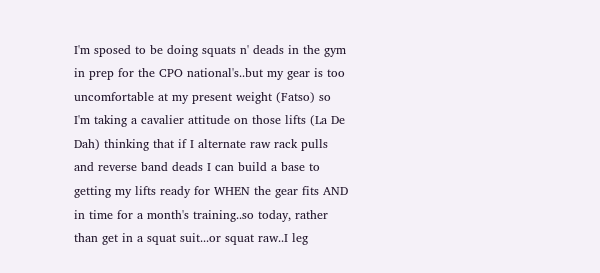I'm sposed to be doing squats n' deads in the gym in prep for the CPO national's..but my gear is too uncomfortable at my present weight (Fatso) so I'm taking a cavalier attitude on those lifts (La De Dah) thinking that if I alternate raw rack pulls and reverse band deads I can build a base to getting my lifts ready for WHEN the gear fits AND in time for a month's training..so today, rather than get in a squat suit...or squat raw..I leg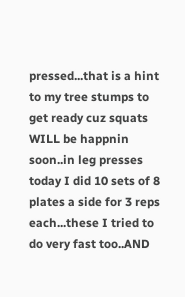pressed...that is a hint to my tree stumps to get ready cuz squats WILL be happnin soon..in leg presses today I did 10 sets of 8 plates a side for 3 reps each...these I tried to do very fast too..AND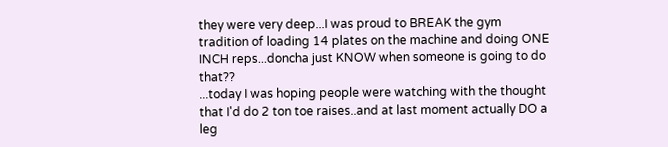they were very deep...I was proud to BREAK the gym tradition of loading 14 plates on the machine and doing ONE INCH reps...doncha just KNOW when someone is going to do that??
...today I was hoping people were watching with the thought that I'd do 2 ton toe raises..and at last moment actually DO a leg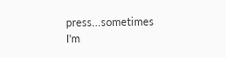press...sometimes I'm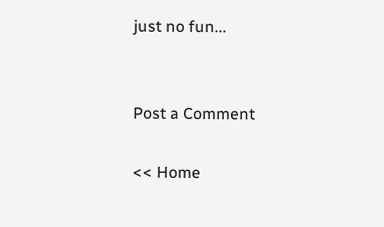just no fun...


Post a Comment

<< Home